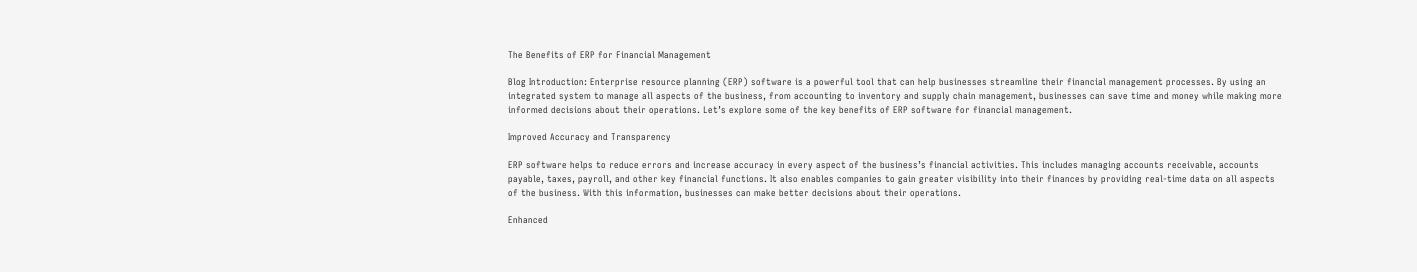The Benefits of ERP for Financial Management

Blog Introduction: Enterprise resource planning (ERP) software is a powerful tool that can help businesses streamline their financial management processes. By using an integrated system to manage all aspects of the business, from accounting to inventory and supply chain management, businesses can save time and money while making more informed decisions about their operations. Let’s explore some of the key benefits of ERP software for financial management.

Improved Accuracy and Transparency

ERP software helps to reduce errors and increase accuracy in every aspect of the business’s financial activities. This includes managing accounts receivable, accounts payable, taxes, payroll, and other key financial functions. It also enables companies to gain greater visibility into their finances by providing real-time data on all aspects of the business. With this information, businesses can make better decisions about their operations.

Enhanced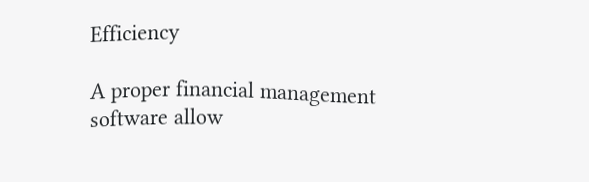Efficiency

A proper financial management software allow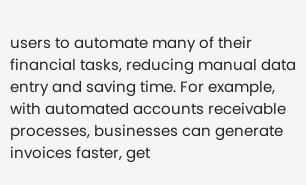users to automate many of their financial tasks, reducing manual data entry and saving time. For example, with automated accounts receivable processes, businesses can generate invoices faster, get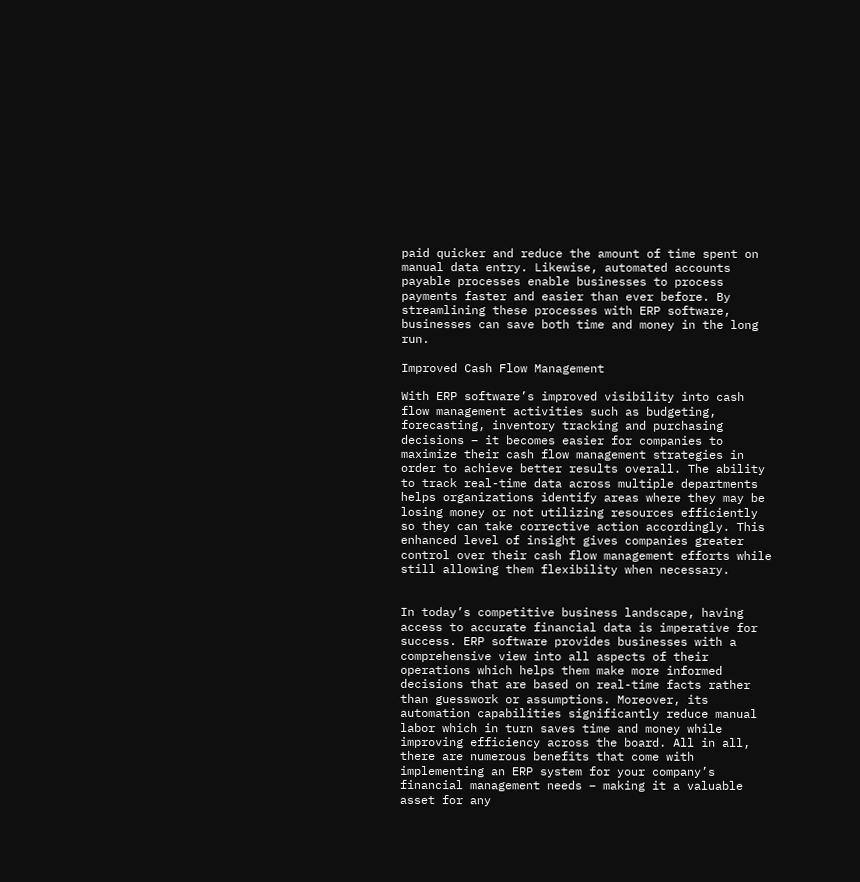paid quicker and reduce the amount of time spent on manual data entry. Likewise, automated accounts payable processes enable businesses to process payments faster and easier than ever before. By streamlining these processes with ERP software, businesses can save both time and money in the long run.

Improved Cash Flow Management

With ERP software’s improved visibility into cash flow management activities such as budgeting, forecasting, inventory tracking and purchasing decisions – it becomes easier for companies to maximize their cash flow management strategies in order to achieve better results overall. The ability to track real-time data across multiple departments helps organizations identify areas where they may be losing money or not utilizing resources efficiently so they can take corrective action accordingly. This enhanced level of insight gives companies greater control over their cash flow management efforts while still allowing them flexibility when necessary.


In today’s competitive business landscape, having access to accurate financial data is imperative for success. ERP software provides businesses with a comprehensive view into all aspects of their operations which helps them make more informed decisions that are based on real-time facts rather than guesswork or assumptions. Moreover, its automation capabilities significantly reduce manual labor which in turn saves time and money while improving efficiency across the board. All in all, there are numerous benefits that come with implementing an ERP system for your company’s financial management needs – making it a valuable asset for any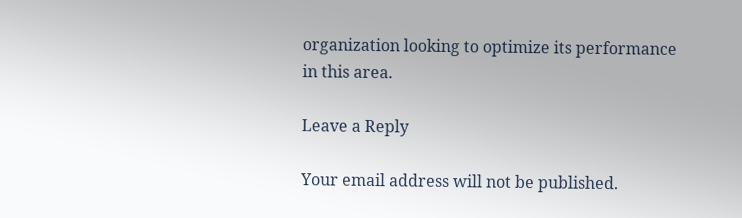organization looking to optimize its performance in this area.

Leave a Reply

Your email address will not be published.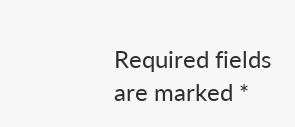Required fields are marked *